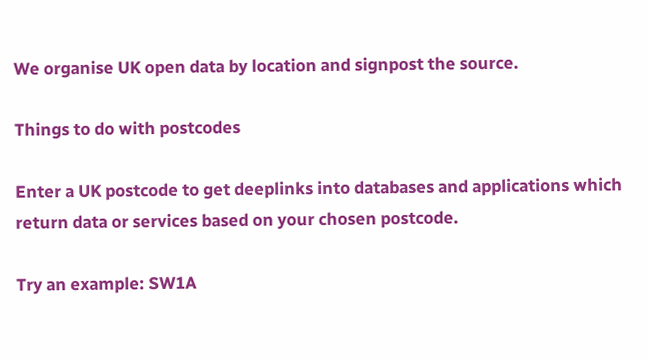We organise UK open data by location and signpost the source.

Things to do with postcodes

Enter a UK postcode to get deeplinks into databases and applications which return data or services based on your chosen postcode.

Try an example: SW1A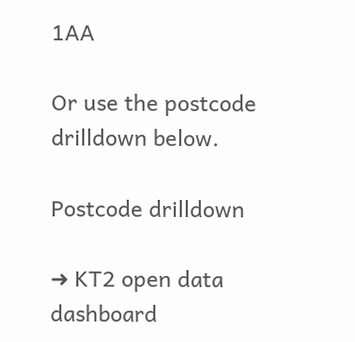1AA

Or use the postcode drilldown below.

Postcode drilldown

➜ KT2 open data dashboard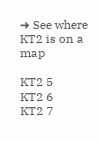➜ See where KT2 is on a map

KT2 5
KT2 6
KT2 7